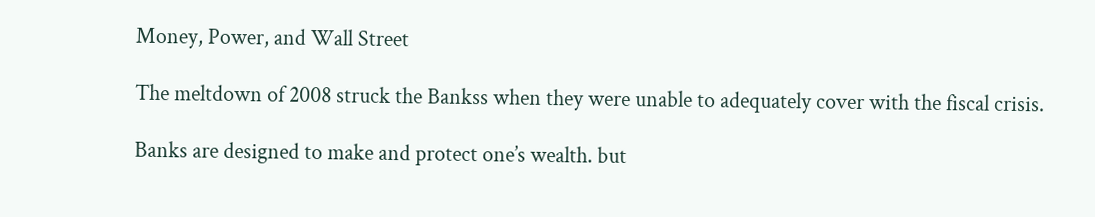Money, Power, and Wall Street

The meltdown of 2008 struck the Bankss when they were unable to adequately cover with the fiscal crisis.

Banks are designed to make and protect one’s wealth. but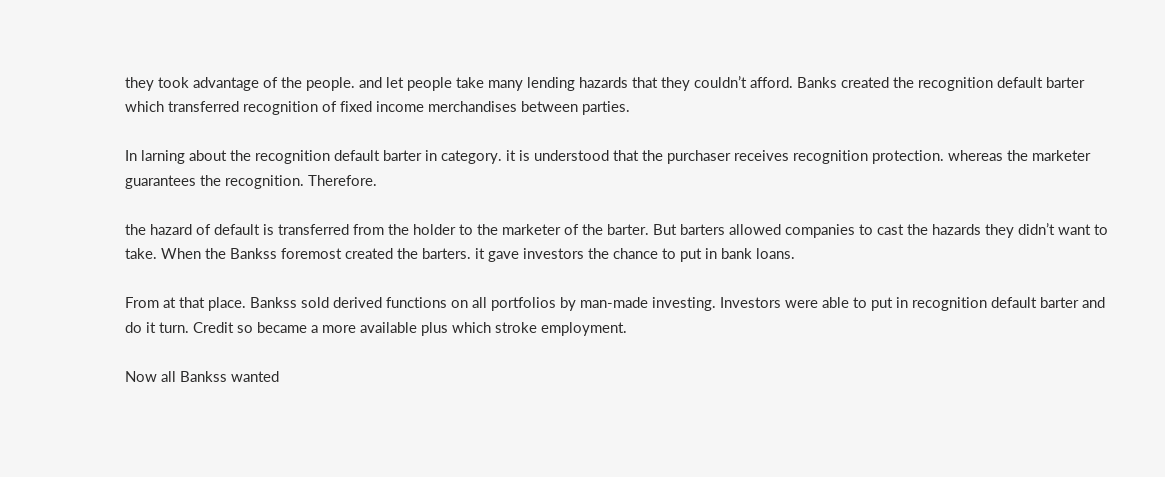they took advantage of the people. and let people take many lending hazards that they couldn’t afford. Banks created the recognition default barter which transferred recognition of fixed income merchandises between parties.

In larning about the recognition default barter in category. it is understood that the purchaser receives recognition protection. whereas the marketer guarantees the recognition. Therefore.

the hazard of default is transferred from the holder to the marketer of the barter. But barters allowed companies to cast the hazards they didn’t want to take. When the Bankss foremost created the barters. it gave investors the chance to put in bank loans.

From at that place. Bankss sold derived functions on all portfolios by man-made investing. Investors were able to put in recognition default barter and do it turn. Credit so became a more available plus which stroke employment.

Now all Bankss wanted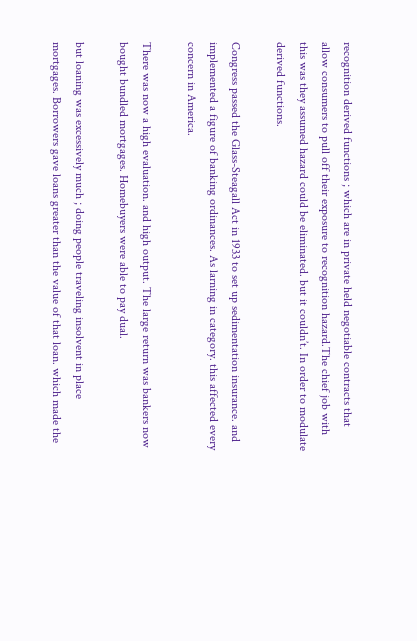recognition derived functions ; which are in private held negotiable contracts that allow consumers to pull off their exposure to recognition hazard.The chief job with this was they assumed hazard could be eliminated. but it couldn’t. In order to modulate derived functions.

Congress passed the Glass-Steagall Act in 1933 to set up sedimentation insurance. and implemented a figure of banking ordinances. As larning in category. this affected every concern in America.

There was now a high evaluation. and high output. The large return was bankers now bought bundled mortgages. Homebuyers were able to pay dual.

but loaning was excessively much ; doing people traveling insolvent in place mortgages. Borrowers gave loans greater than the value of that loan. which made the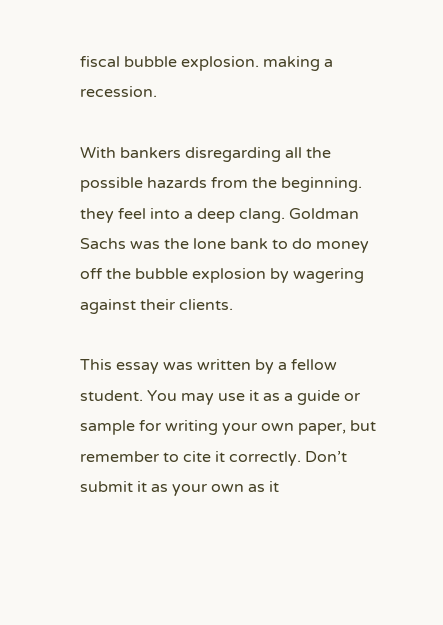fiscal bubble explosion. making a recession.

With bankers disregarding all the possible hazards from the beginning. they feel into a deep clang. Goldman Sachs was the lone bank to do money off the bubble explosion by wagering against their clients.

This essay was written by a fellow student. You may use it as a guide or sample for writing your own paper, but remember to cite it correctly. Don’t submit it as your own as it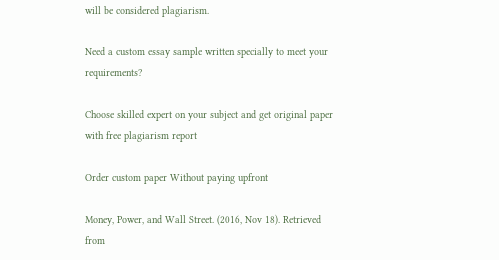will be considered plagiarism.

Need a custom essay sample written specially to meet your requirements?

Choose skilled expert on your subject and get original paper with free plagiarism report

Order custom paper Without paying upfront

Money, Power, and Wall Street. (2016, Nov 18). Retrieved from